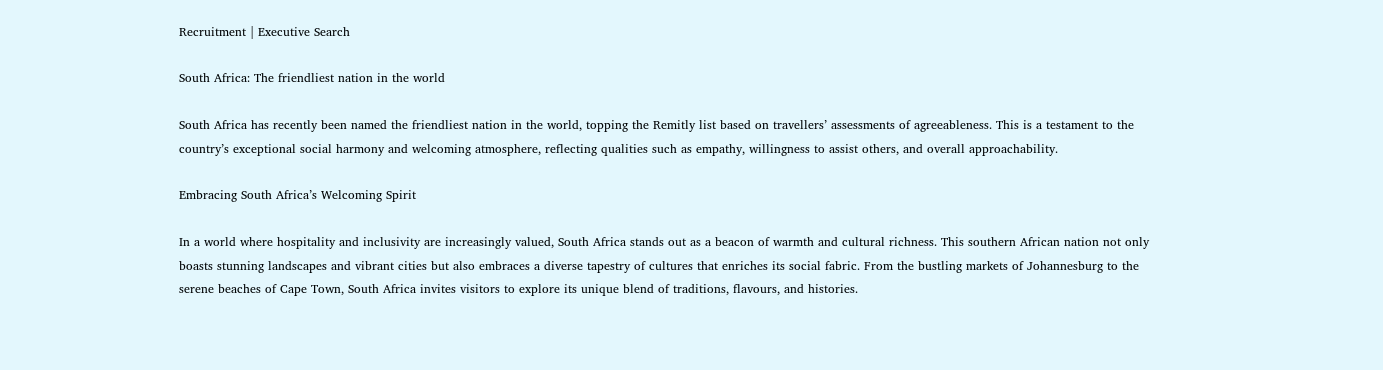Recruitment | Executive Search

South Africa: The friendliest nation in the world

South Africa has recently been named the friendliest nation in the world, topping the Remitly list based on travellers’ assessments of agreeableness. This is a testament to the country’s exceptional social harmony and welcoming atmosphere, reflecting qualities such as empathy, willingness to assist others, and overall approachability.

Embracing South Africa’s Welcoming Spirit

In a world where hospitality and inclusivity are increasingly valued, South Africa stands out as a beacon of warmth and cultural richness. This southern African nation not only boasts stunning landscapes and vibrant cities but also embraces a diverse tapestry of cultures that enriches its social fabric. From the bustling markets of Johannesburg to the serene beaches of Cape Town, South Africa invites visitors to explore its unique blend of traditions, flavours, and histories.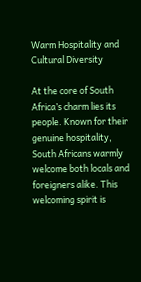Warm Hospitality and Cultural Diversity

At the core of South Africa’s charm lies its people. Known for their genuine hospitality, South Africans warmly welcome both locals and foreigners alike. This welcoming spirit is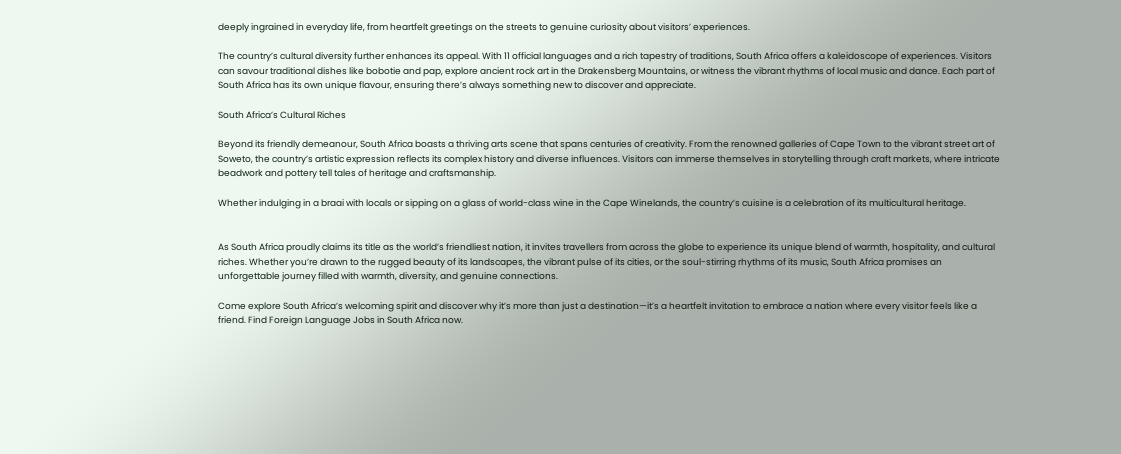deeply ingrained in everyday life, from heartfelt greetings on the streets to genuine curiosity about visitors’ experiences.

The country’s cultural diversity further enhances its appeal. With 11 official languages and a rich tapestry of traditions, South Africa offers a kaleidoscope of experiences. Visitors can savour traditional dishes like bobotie and pap, explore ancient rock art in the Drakensberg Mountains, or witness the vibrant rhythms of local music and dance. Each part of South Africa has its own unique flavour, ensuring there’s always something new to discover and appreciate.

South Africa’s Cultural Riches

Beyond its friendly demeanour, South Africa boasts a thriving arts scene that spans centuries of creativity. From the renowned galleries of Cape Town to the vibrant street art of Soweto, the country’s artistic expression reflects its complex history and diverse influences. Visitors can immerse themselves in storytelling through craft markets, where intricate beadwork and pottery tell tales of heritage and craftsmanship.

Whether indulging in a braai with locals or sipping on a glass of world-class wine in the Cape Winelands, the country’s cuisine is a celebration of its multicultural heritage.


As South Africa proudly claims its title as the world’s friendliest nation, it invites travellers from across the globe to experience its unique blend of warmth, hospitality, and cultural riches. Whether you’re drawn to the rugged beauty of its landscapes, the vibrant pulse of its cities, or the soul-stirring rhythms of its music, South Africa promises an unforgettable journey filled with warmth, diversity, and genuine connections.

Come explore South Africa’s welcoming spirit and discover why it’s more than just a destination—it’s a heartfelt invitation to embrace a nation where every visitor feels like a friend. Find Foreign Language Jobs in South Africa now.